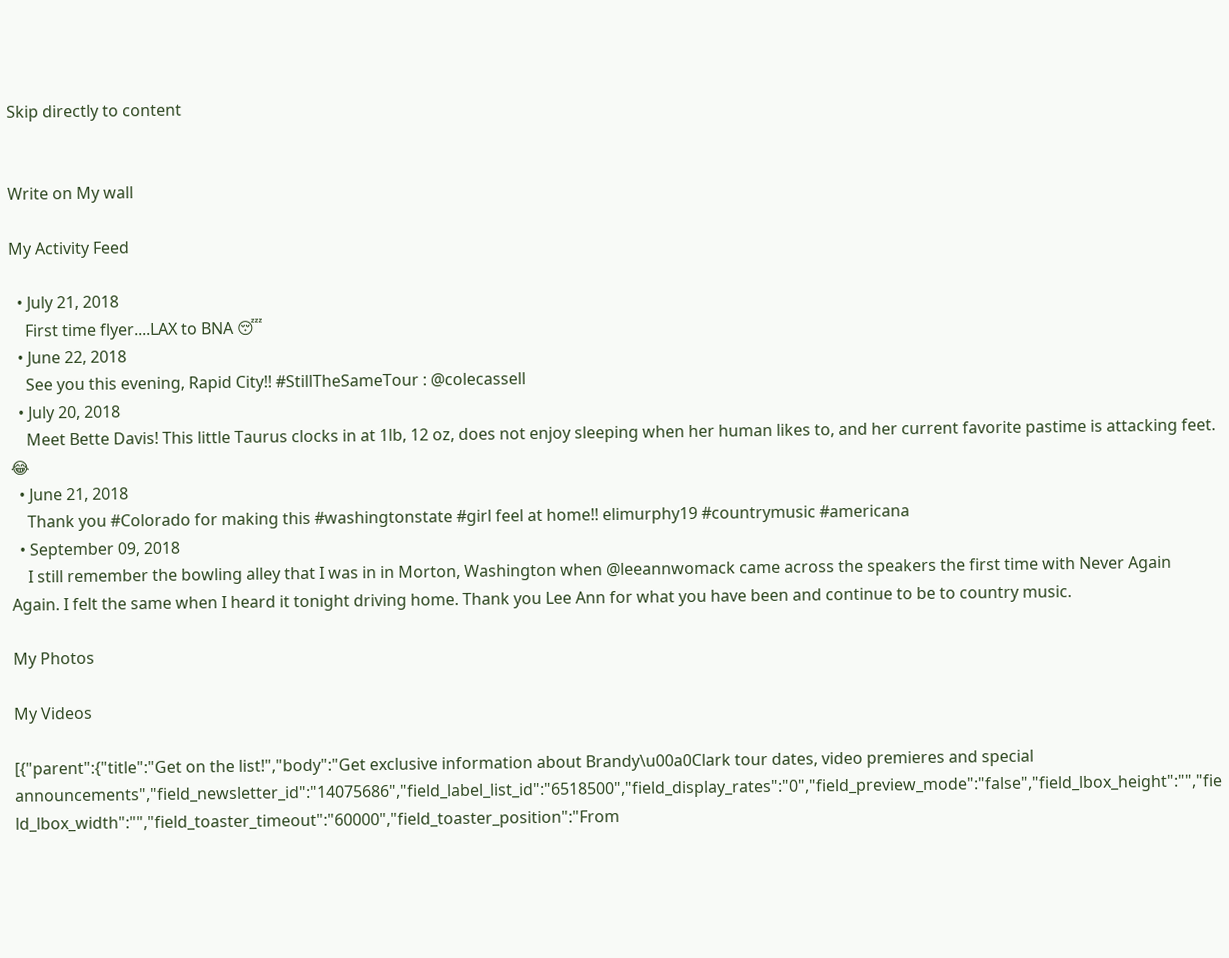Skip directly to content


Write on My wall

My Activity Feed

  • July 21, 2018
    First time flyer....LAX to BNA 😴
  • June 22, 2018
    See you this evening, Rapid City!! #StillTheSameTour : @colecassell
  • July 20, 2018
    Meet Bette Davis! This little Taurus clocks in at 1lb, 12 oz, does not enjoy sleeping when her human likes to, and her current favorite pastime is attacking feet. 😂
  • June 21, 2018
    Thank you #Colorado for making this #washingtonstate #girl feel at home!! elimurphy19 #countrymusic #americana
  • September 09, 2018
    I still remember the bowling alley that I was in in Morton, Washington when @leeannwomack came across the speakers the first time with Never Again Again. I felt the same when I heard it tonight driving home. Thank you Lee Ann for what you have been and continue to be to country music.

My Photos

My Videos

[{"parent":{"title":"Get on the list!","body":"Get exclusive information about Brandy\u00a0Clark tour dates, video premieres and special announcements","field_newsletter_id":"14075686","field_label_list_id":"6518500","field_display_rates":"0","field_preview_mode":"false","field_lbox_height":"","field_lbox_width":"","field_toaster_timeout":"60000","field_toaster_position":"From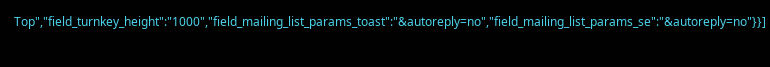Top","field_turnkey_height":"1000","field_mailing_list_params_toast":"&autoreply=no","field_mailing_list_params_se":"&autoreply=no"}}]